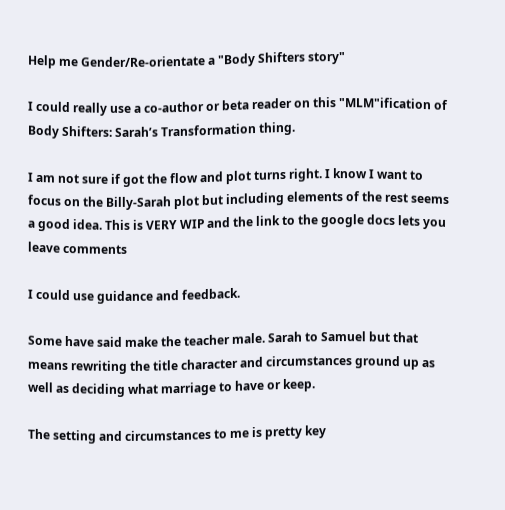Help me Gender/Re-orientate a "Body Shifters story"

I could really use a co-author or beta reader on this "MLM"ification of Body Shifters: Sarah’s Transformation thing.

I am not sure if got the flow and plot turns right. I know I want to focus on the Billy-Sarah plot but including elements of the rest seems a good idea. This is VERY WIP and the link to the google docs lets you leave comments

I could use guidance and feedback.

Some have said make the teacher male. Sarah to Samuel but that means rewriting the title character and circumstances ground up as well as deciding what marriage to have or keep.

The setting and circumstances to me is pretty key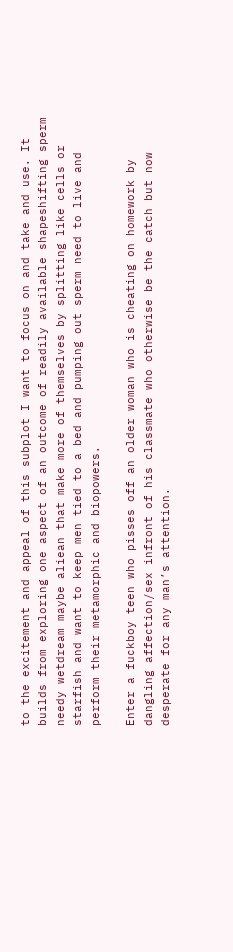to the excitement and appeal of this subplot I want to focus on and take and use. It builds from exploring one aspect of an outcome of readily available shapeshifting sperm needy wetdream maybe aliean that make more of themselves by splitting like cells or starfish and want to keep men tied to a bed and pumping out sperm need to live and perform their metamorphic and biopowers.

Enter a fuckboy teen who pisses off an older woman who is cheating on homework by dangling affection/sex infront of his classmate who otherwise be the catch but now desperate for any man’s attention.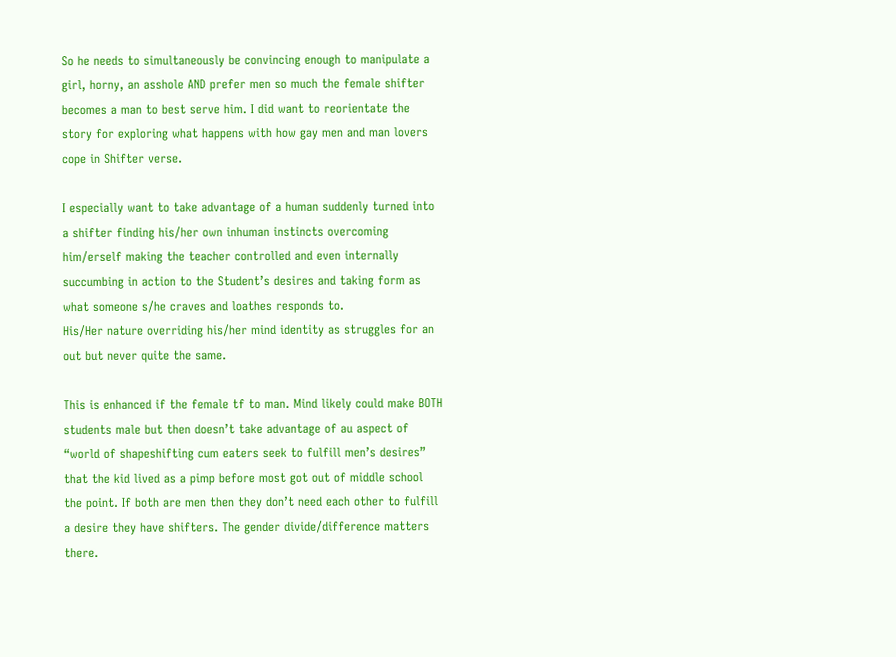So he needs to simultaneously be convincing enough to manipulate a girl, horny, an asshole AND prefer men so much the female shifter becomes a man to best serve him. I did want to reorientate the story for exploring what happens with how gay men and man lovers cope in Shifter verse.

I especially want to take advantage of a human suddenly turned into a shifter finding his/her own inhuman instincts overcoming him/erself making the teacher controlled and even internally succumbing in action to the Student’s desires and taking form as what someone s/he craves and loathes responds to.
His/Her nature overriding his/her mind identity as struggles for an out but never quite the same.

This is enhanced if the female tf to man. Mind likely could make BOTH students male but then doesn’t take advantage of au aspect of “world of shapeshifting cum eaters seek to fulfill men’s desires” that the kid lived as a pimp before most got out of middle school the point. If both are men then they don’t need each other to fulfill a desire they have shifters. The gender divide/difference matters there.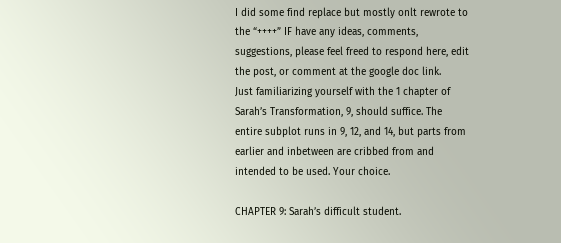I did some find replace but mostly onlt rewrote to the “++++” IF have any ideas, comments, suggestions, please feel freed to respond here, edit the post, or comment at the google doc link.
Just familiarizing yourself with the 1 chapter of Sarah’s Transformation, 9, should suffice. The entire subplot runs in 9, 12, and 14, but parts from earlier and inbetween are cribbed from and intended to be used. Your choice.

CHAPTER 9: Sarah’s difficult student.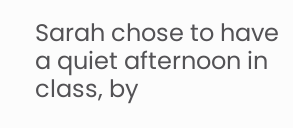Sarah chose to have a quiet afternoon in class, by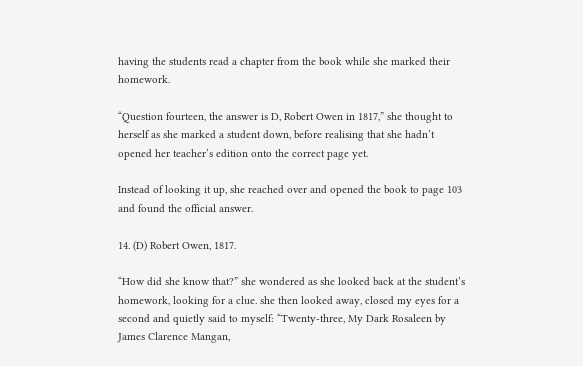having the students read a chapter from the book while she marked their homework.

“Question fourteen, the answer is D, Robert Owen in 1817,” she thought to herself as she marked a student down, before realising that she hadn’t opened her teacher’s edition onto the correct page yet.

Instead of looking it up, she reached over and opened the book to page 103 and found the official answer.

14. (D) Robert Owen, 1817.

“How did she know that?” she wondered as she looked back at the student’s homework, looking for a clue. she then looked away, closed my eyes for a second and quietly said to myself: “Twenty-three, My Dark Rosaleen by James Clarence Mangan,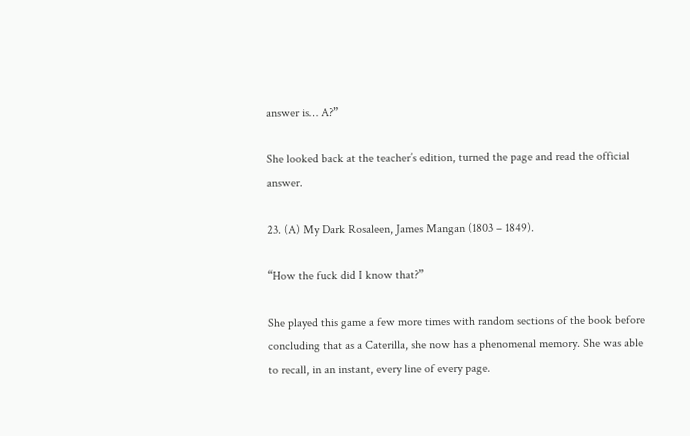answer is… A?”

She looked back at the teacher’s edition, turned the page and read the official answer.

23. (A) My Dark Rosaleen, James Mangan (1803 – 1849).

“How the fuck did I know that?”

She played this game a few more times with random sections of the book before concluding that as a Caterilla, she now has a phenomenal memory. She was able to recall, in an instant, every line of every page.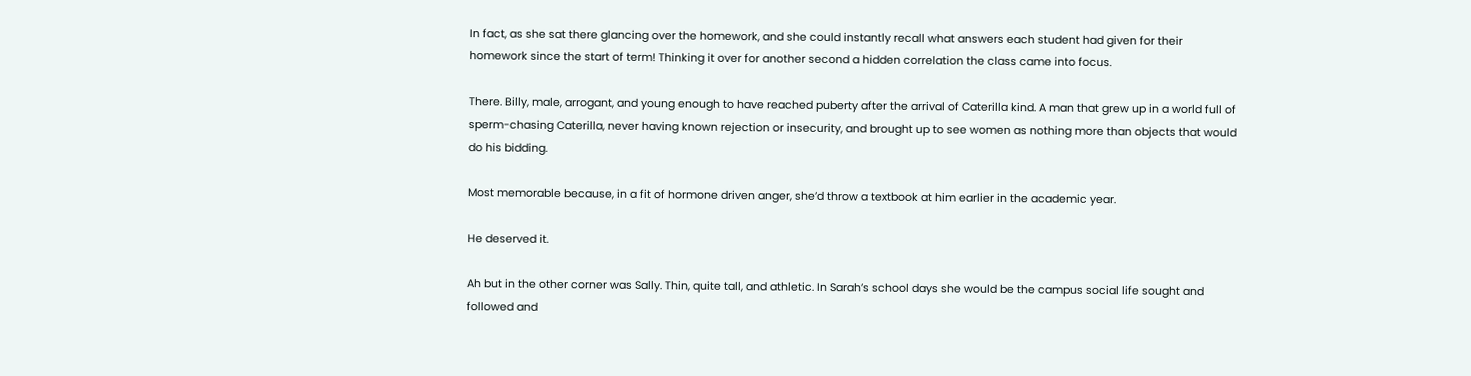In fact, as she sat there glancing over the homework, and she could instantly recall what answers each student had given for their homework since the start of term! Thinking it over for another second a hidden correlation the class came into focus.

There. Billy, male, arrogant, and young enough to have reached puberty after the arrival of Caterilla kind. A man that grew up in a world full of sperm-chasing Caterilla, never having known rejection or insecurity, and brought up to see women as nothing more than objects that would do his bidding.

Most memorable because, in a fit of hormone driven anger, she’d throw a textbook at him earlier in the academic year.

He deserved it.

Ah but in the other corner was Sally. Thin, quite tall, and athletic. In Sarah’s school days she would be the campus social life sought and followed and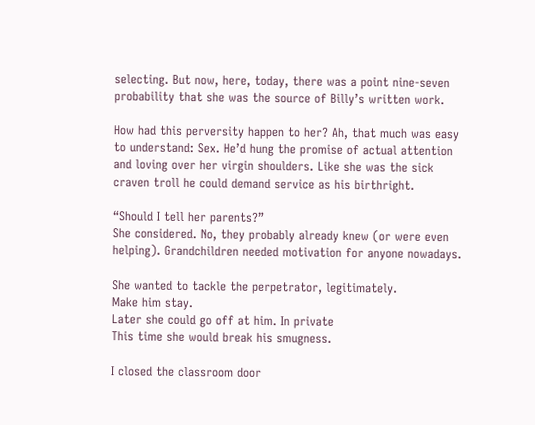selecting. But now, here, today, there was a point nine-seven probability that she was the source of Billy’s written work.

How had this perversity happen to her? Ah, that much was easy to understand: Sex. He’d hung the promise of actual attention and loving over her virgin shoulders. Like she was the sick craven troll he could demand service as his birthright.

“Should I tell her parents?”
She considered. No, they probably already knew (or were even helping). Grandchildren needed motivation for anyone nowadays.

She wanted to tackle the perpetrator, legitimately.
Make him stay.
Later she could go off at him. In private
This time she would break his smugness.

I closed the classroom door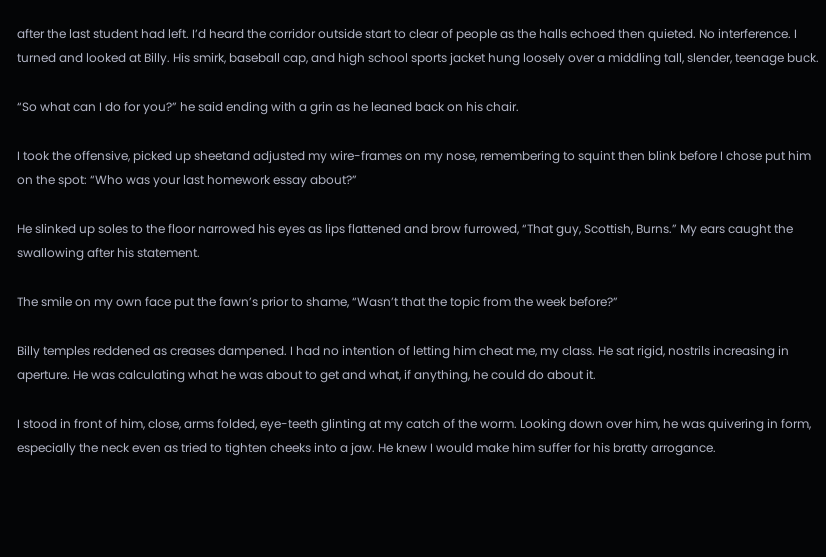after the last student had left. I’d heard the corridor outside start to clear of people as the halls echoed then quieted. No interference. I turned and looked at Billy. His smirk, baseball cap, and high school sports jacket hung loosely over a middling tall, slender, teenage buck.

“So what can I do for you?” he said ending with a grin as he leaned back on his chair.

I took the offensive, picked up sheetand adjusted my wire-frames on my nose, remembering to squint then blink before I chose put him on the spot: “Who was your last homework essay about?”

He slinked up soles to the floor narrowed his eyes as lips flattened and brow furrowed, “That guy, Scottish, Burns.” My ears caught the swallowing after his statement.

The smile on my own face put the fawn’s prior to shame, “Wasn’t that the topic from the week before?”

Billy temples reddened as creases dampened. I had no intention of letting him cheat me, my class. He sat rigid, nostrils increasing in aperture. He was calculating what he was about to get and what, if anything, he could do about it.

I stood in front of him, close, arms folded, eye-teeth glinting at my catch of the worm. Looking down over him, he was quivering in form, especially the neck even as tried to tighten cheeks into a jaw. He knew I would make him suffer for his bratty arrogance.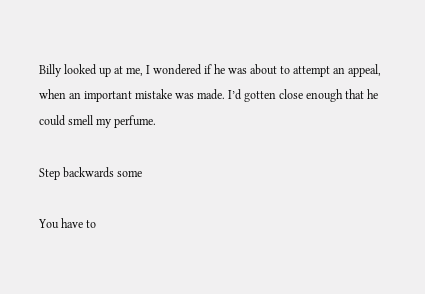Billy looked up at me, I wondered if he was about to attempt an appeal, when an important mistake was made. I’d gotten close enough that he could smell my perfume.

Step backwards some

You have to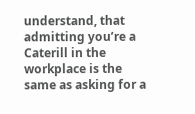understand, that admitting you’re a Caterill in the workplace is the same as asking for a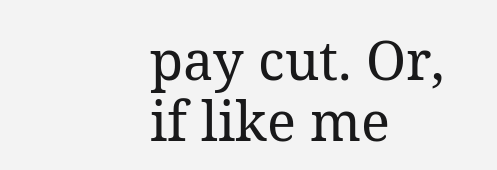pay cut. Or, if like me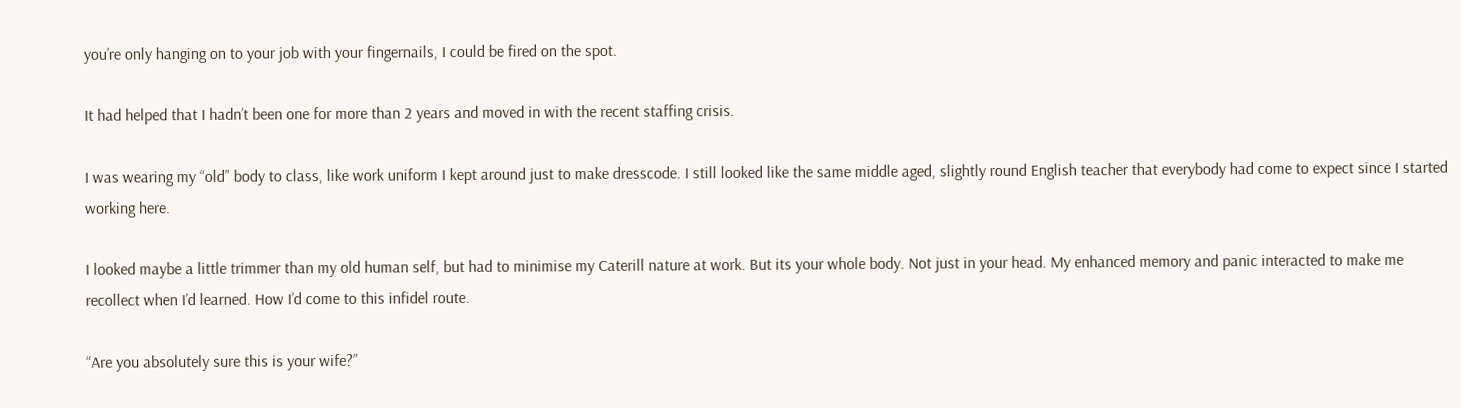you’re only hanging on to your job with your fingernails, I could be fired on the spot.

It had helped that I hadn’t been one for more than 2 years and moved in with the recent staffing crisis.

I was wearing my “old” body to class, like work uniform I kept around just to make dresscode. I still looked like the same middle aged, slightly round English teacher that everybody had come to expect since I started working here.

I looked maybe a little trimmer than my old human self, but had to minimise my Caterill nature at work. But its your whole body. Not just in your head. My enhanced memory and panic interacted to make me recollect when I’d learned. How I’d come to this infidel route.

“Are you absolutely sure this is your wife?”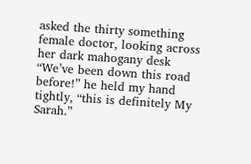asked the thirty something female doctor, looking across her dark mahogany desk
“We’ve been down this road before!” he held my hand tightly, “this is definitely My Sarah.”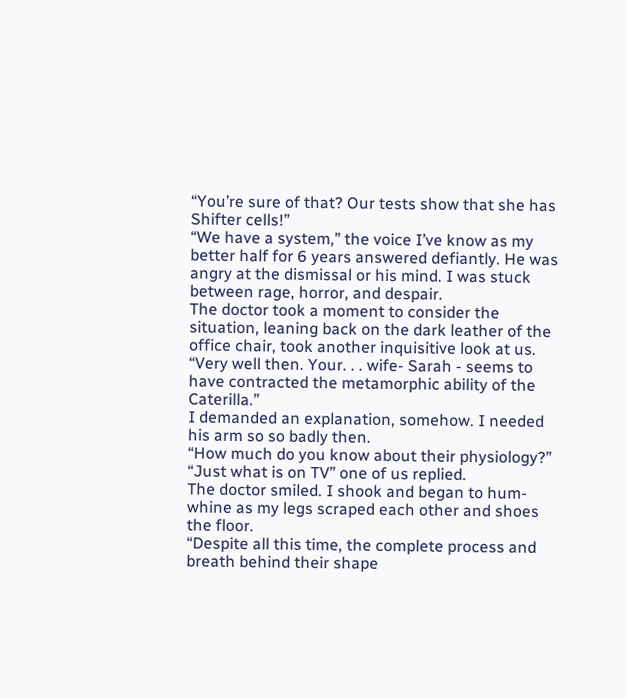“You’re sure of that? Our tests show that she has Shifter cells!”
“We have a system,” the voice I’ve know as my better half for 6 years answered defiantly. He was angry at the dismissal or his mind. I was stuck between rage, horror, and despair.
The doctor took a moment to consider the situation, leaning back on the dark leather of the office chair, took another inquisitive look at us.
“Very well then. Your. . . wife- Sarah - seems to have contracted the metamorphic ability of the Caterilla.”
I demanded an explanation, somehow. I needed his arm so so badly then.
“How much do you know about their physiology?”
“Just what is on TV” one of us replied.
The doctor smiled. I shook and began to hum-whine as my legs scraped each other and shoes the floor.
“Despite all this time, the complete process and breath behind their shape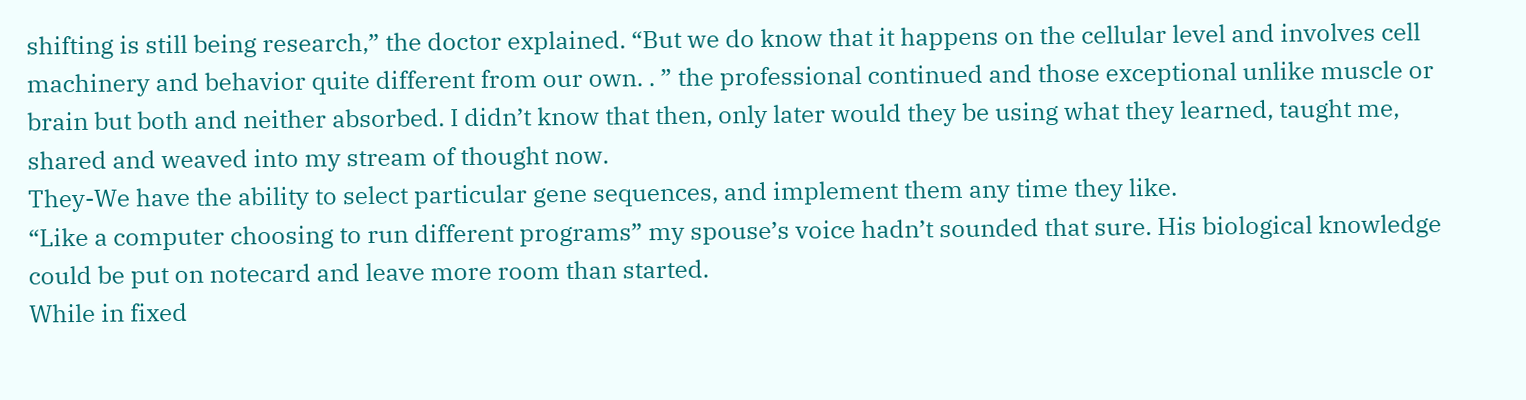shifting is still being research,” the doctor explained. “But we do know that it happens on the cellular level and involves cell machinery and behavior quite different from our own. . ” the professional continued and those exceptional unlike muscle or brain but both and neither absorbed. I didn’t know that then, only later would they be using what they learned, taught me, shared and weaved into my stream of thought now.
They-We have the ability to select particular gene sequences, and implement them any time they like.
“Like a computer choosing to run different programs” my spouse’s voice hadn’t sounded that sure. His biological knowledge could be put on notecard and leave more room than started.
While in fixed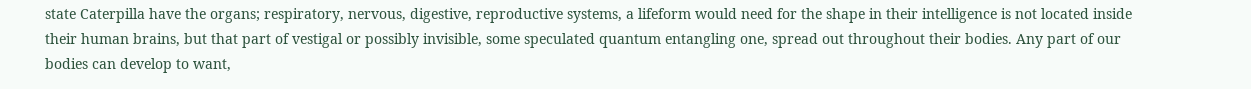state Caterpilla have the organs; respiratory, nervous, digestive, reproductive systems, a lifeform would need for the shape in their intelligence is not located inside their human brains, but that part of vestigal or possibly invisible, some speculated quantum entangling one, spread out throughout their bodies. Any part of our bodies can develop to want,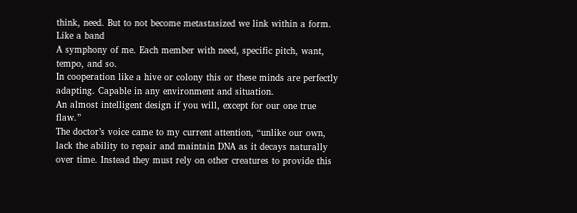think, need. But to not become metastasized we link within a form. Like a band
A symphony of me. Each member with need, specific pitch, want, tempo, and so.
In cooperation like a hive or colony this or these minds are perfectly adapting. Capable in any environment and situation.
An almost intelligent design if you will, except for our one true flaw.”
The doctor’s voice came to my current attention, “unlike our own, lack the ability to repair and maintain DNA as it decays naturally over time. Instead they must rely on other creatures to provide this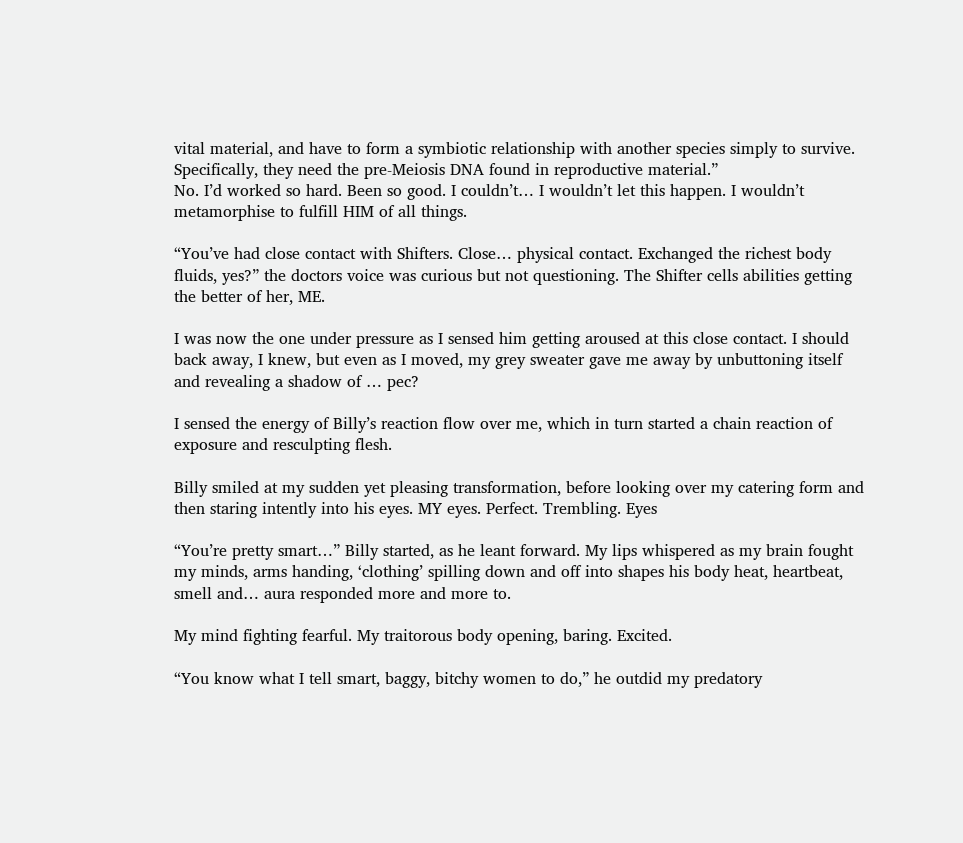vital material, and have to form a symbiotic relationship with another species simply to survive. Specifically, they need the pre-Meiosis DNA found in reproductive material.”
No. I’d worked so hard. Been so good. I couldn’t… I wouldn’t let this happen. I wouldn’t metamorphise to fulfill HIM of all things.

“You’ve had close contact with Shifters. Close… physical contact. Exchanged the richest body fluids, yes?” the doctors voice was curious but not questioning. The Shifter cells abilities getting the better of her, ME.

I was now the one under pressure as I sensed him getting aroused at this close contact. I should back away, I knew, but even as I moved, my grey sweater gave me away by unbuttoning itself and revealing a shadow of … pec?

I sensed the energy of Billy’s reaction flow over me, which in turn started a chain reaction of exposure and resculpting flesh.

Billy smiled at my sudden yet pleasing transformation, before looking over my catering form and then staring intently into his eyes. MY eyes. Perfect. Trembling. Eyes

“You’re pretty smart…” Billy started, as he leant forward. My lips whispered as my brain fought my minds, arms handing, ‘clothing’ spilling down and off into shapes his body heat, heartbeat, smell and… aura responded more and more to.

My mind fighting fearful. My traitorous body opening, baring. Excited.

“You know what I tell smart, baggy, bitchy women to do,” he outdid my predatory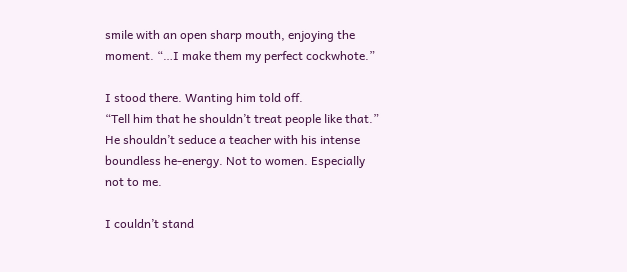smile with an open sharp mouth, enjoying the moment. “…I make them my perfect cockwhote.”

I stood there. Wanting him told off.
“Tell him that he shouldn’t treat people like that.”
He shouldn’t seduce a teacher with his intense boundless he-energy. Not to women. Especially not to me.

I couldn’t stand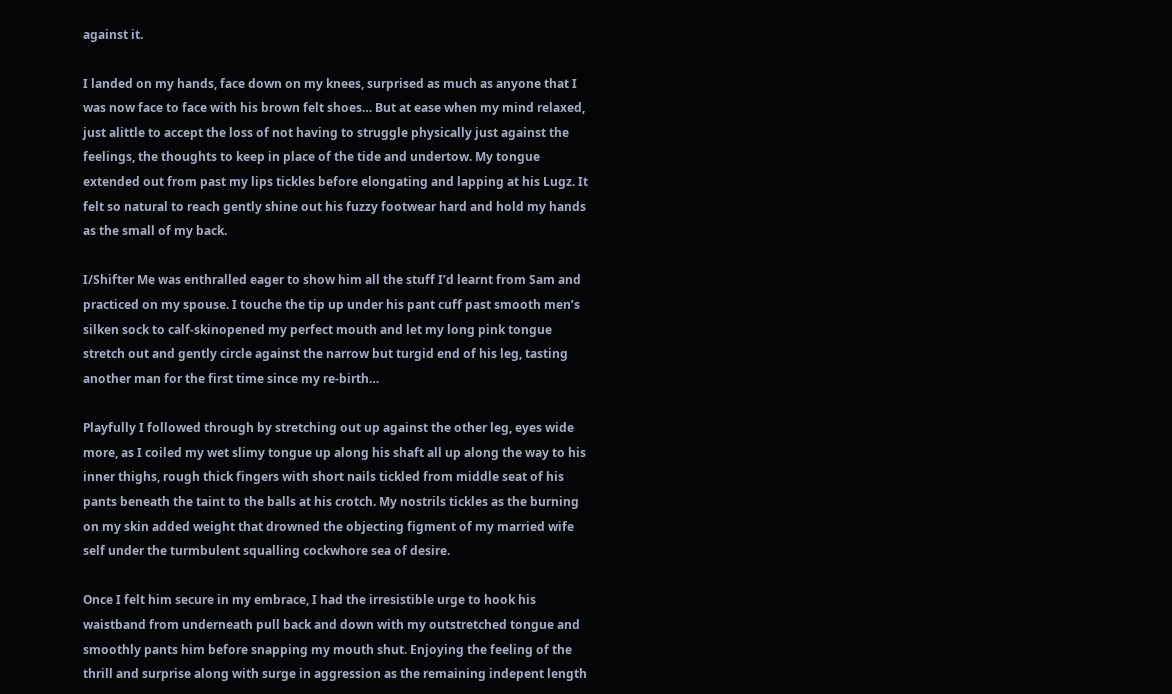against it.

I landed on my hands, face down on my knees, surprised as much as anyone that I was now face to face with his brown felt shoes… But at ease when my mind relaxed, just alittle to accept the loss of not having to struggle physically just against the feelings, the thoughts to keep in place of the tide and undertow. My tongue extended out from past my lips tickles before elongating and lapping at his Lugz. It felt so natural to reach gently shine out his fuzzy footwear hard and hold my hands as the small of my back.

I/Shifter Me was enthralled eager to show him all the stuff I’d learnt from Sam and practiced on my spouse. I touche the tip up under his pant cuff past smooth men’s silken sock to calf-skinopened my perfect mouth and let my long pink tongue stretch out and gently circle against the narrow but turgid end of his leg, tasting another man for the first time since my re-birth…

Playfully I followed through by stretching out up against the other leg, eyes wide more, as I coiled my wet slimy tongue up along his shaft all up along the way to his inner thighs, rough thick fingers with short nails tickled from middle seat of his pants beneath the taint to the balls at his crotch. My nostrils tickles as the burning on my skin added weight that drowned the objecting figment of my married wife self under the turmbulent squalling cockwhore sea of desire.

Once I felt him secure in my embrace, I had the irresistible urge to hook his waistband from underneath pull back and down with my outstretched tongue and smoothly pants him before snapping my mouth shut. Enjoying the feeling of the thrill and surprise along with surge in aggression as the remaining indepent length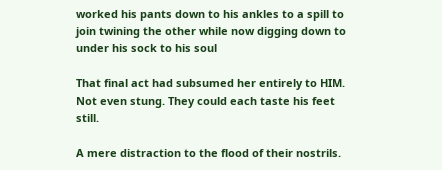worked his pants down to his ankles to a spill to join twining the other while now digging down to under his sock to his soul

That final act had subsumed her entirely to HIM. Not even stung. They could each taste his feet still.

A mere distraction to the flood of their nostrils.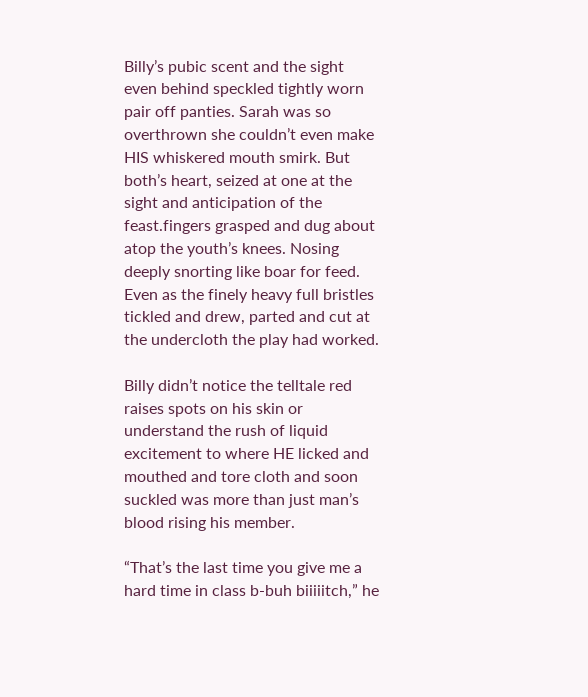Billy’s pubic scent and the sight even behind speckled tightly worn pair off panties. Sarah was so overthrown she couldn’t even make HIS whiskered mouth smirk. But both’s heart, seized at one at the sight and anticipation of the feast.fingers grasped and dug about atop the youth’s knees. Nosing deeply snorting like boar for feed. Even as the finely heavy full bristles tickled and drew, parted and cut at the undercloth the play had worked.

Billy didn’t notice the telltale red raises spots on his skin or understand the rush of liquid excitement to where HE licked and mouthed and tore cloth and soon suckled was more than just man’s blood rising his member.

“That’s the last time you give me a hard time in class b-buh biiiiitch,” he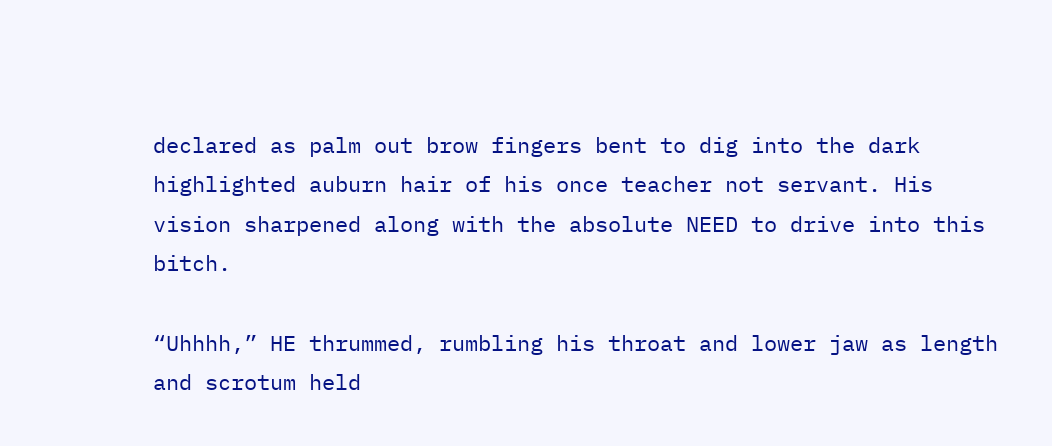declared as palm out brow fingers bent to dig into the dark highlighted auburn hair of his once teacher not servant. His vision sharpened along with the absolute NEED to drive into this bitch.

“Uhhhh,” HE thrummed, rumbling his throat and lower jaw as length and scrotum held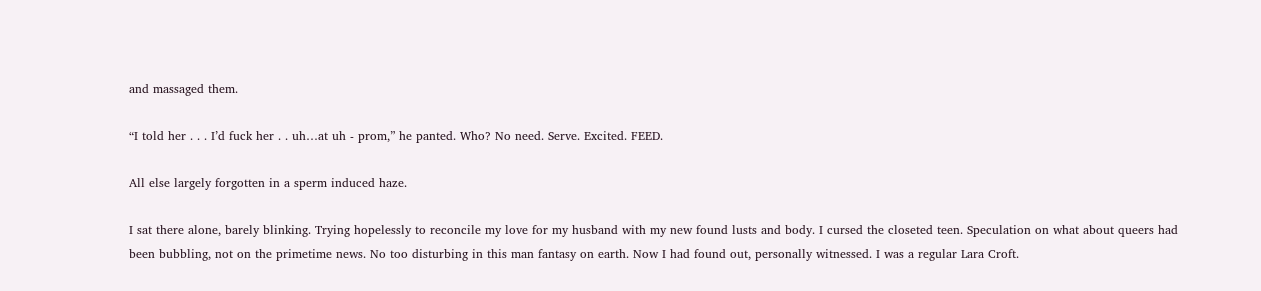and massaged them.

“I told her . . . I’d fuck her . . uh…at uh - prom,” he panted. Who? No need. Serve. Excited. FEED.

All else largely forgotten in a sperm induced haze.

I sat there alone, barely blinking. Trying hopelessly to reconcile my love for my husband with my new found lusts and body. I cursed the closeted teen. Speculation on what about queers had been bubbling, not on the primetime news. No too disturbing in this man fantasy on earth. Now I had found out, personally witnessed. I was a regular Lara Croft.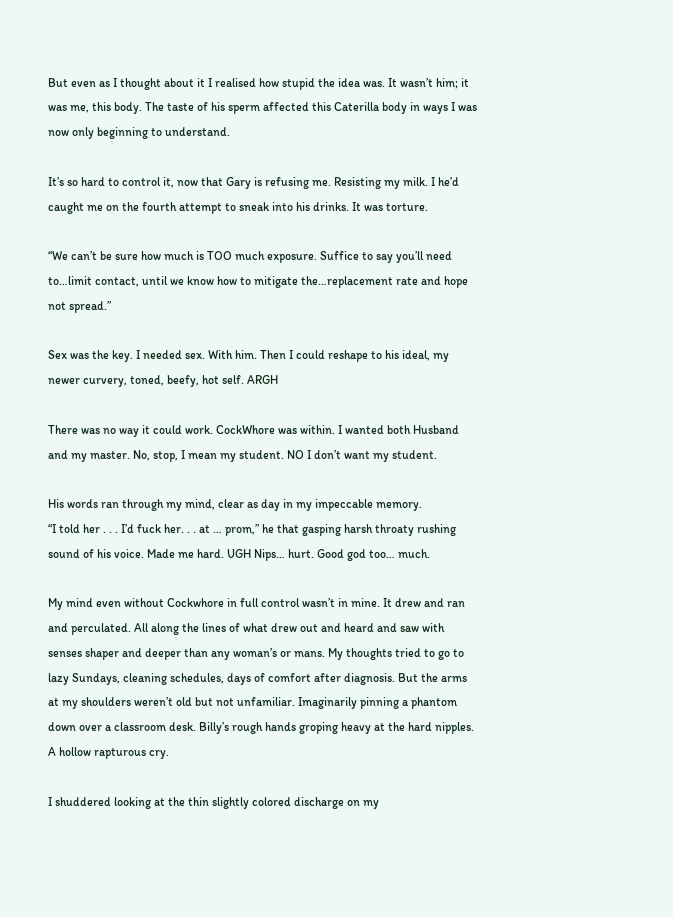But even as I thought about it I realised how stupid the idea was. It wasn’t him; it was me, this body. The taste of his sperm affected this Caterilla body in ways I was now only beginning to understand.

It’s so hard to control it, now that Gary is refusing me. Resisting my milk. I he’d caught me on the fourth attempt to sneak into his drinks. It was torture.

“We can’t be sure how much is TOO much exposure. Suffice to say you’ll need to…limit contact, until we know how to mitigate the…replacement rate and hope not spread.”

Sex was the key. I needed sex. With him. Then I could reshape to his ideal, my newer curvery, toned, beefy, hot self. ARGH

There was no way it could work. CockWhore was within. I wanted both Husband and my master. No, stop, I mean my student. NO I don’t want my student.

His words ran through my mind, clear as day in my impeccable memory.
“I told her . . . I’d fuck her. . . at … prom,” he that gasping harsh throaty rushing sound of his voice. Made me hard. UGH Nips… hurt. Good god too… much.

My mind even without Cockwhore in full control wasn’t in mine. It drew and ran and perculated. All along the lines of what drew out and heard and saw with senses shaper and deeper than any woman’s or mans. My thoughts tried to go to lazy Sundays, cleaning schedules, days of comfort after diagnosis. But the arms at my shoulders weren’t old but not unfamiliar. Imaginarily pinning a phantom down over a classroom desk. Billy’s rough hands groping heavy at the hard nipples. A hollow rapturous cry.

I shuddered looking at the thin slightly colored discharge on my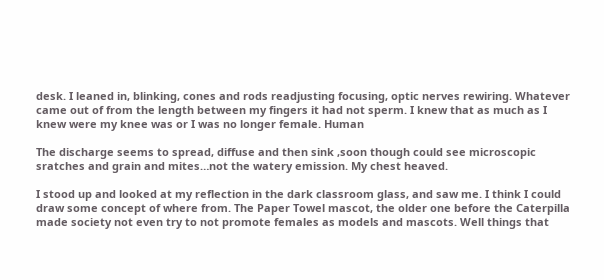desk. I leaned in, blinking, cones and rods readjusting focusing, optic nerves rewiring. Whatever came out of from the length between my fingers it had not sperm. I knew that as much as I knew were my knee was or I was no longer female. Human

The discharge seems to spread, diffuse and then sink ,soon though could see microscopic sratches and grain and mites…not the watery emission. My chest heaved.

I stood up and looked at my reflection in the dark classroom glass, and saw me. I think I could draw some concept of where from. The Paper Towel mascot, the older one before the Caterpilla made society not even try to not promote females as models and mascots. Well things that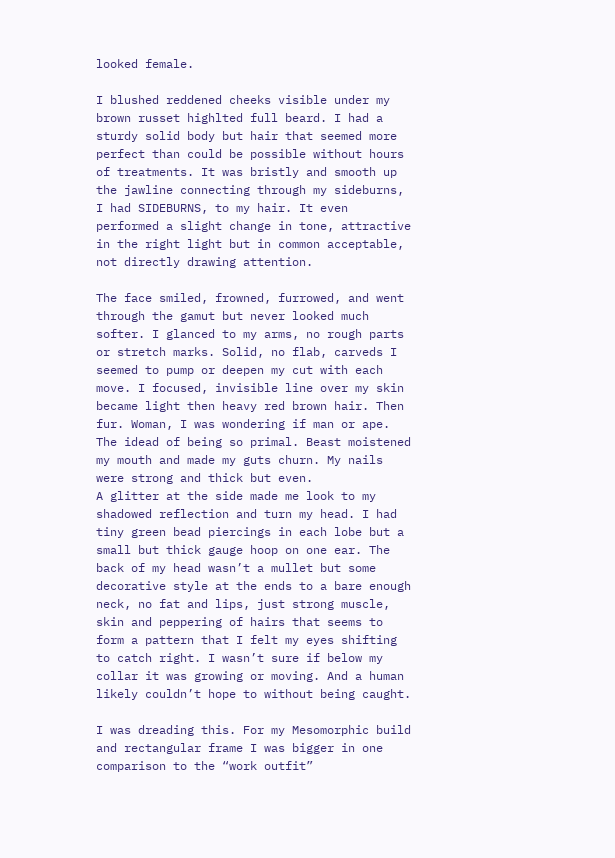looked female.

I blushed reddened cheeks visible under my brown russet highlted full beard. I had a sturdy solid body but hair that seemed more perfect than could be possible without hours of treatments. It was bristly and smooth up the jawline connecting through my sideburns, I had SIDEBURNS, to my hair. It even performed a slight change in tone, attractive in the right light but in common acceptable, not directly drawing attention.

The face smiled, frowned, furrowed, and went through the gamut but never looked much softer. I glanced to my arms, no rough parts or stretch marks. Solid, no flab, carveds I seemed to pump or deepen my cut with each move. I focused, invisible line over my skin became light then heavy red brown hair. Then fur. Woman, I was wondering if man or ape. The idead of being so primal. Beast moistened my mouth and made my guts churn. My nails were strong and thick but even.
A glitter at the side made me look to my shadowed reflection and turn my head. I had tiny green bead piercings in each lobe but a small but thick gauge hoop on one ear. The back of my head wasn’t a mullet but some decorative style at the ends to a bare enough neck, no fat and lips, just strong muscle, skin and peppering of hairs that seems to form a pattern that I felt my eyes shifting to catch right. I wasn’t sure if below my collar it was growing or moving. And a human likely couldn’t hope to without being caught.

I was dreading this. For my Mesomorphic build and rectangular frame I was bigger in one comparison to the “work outfit”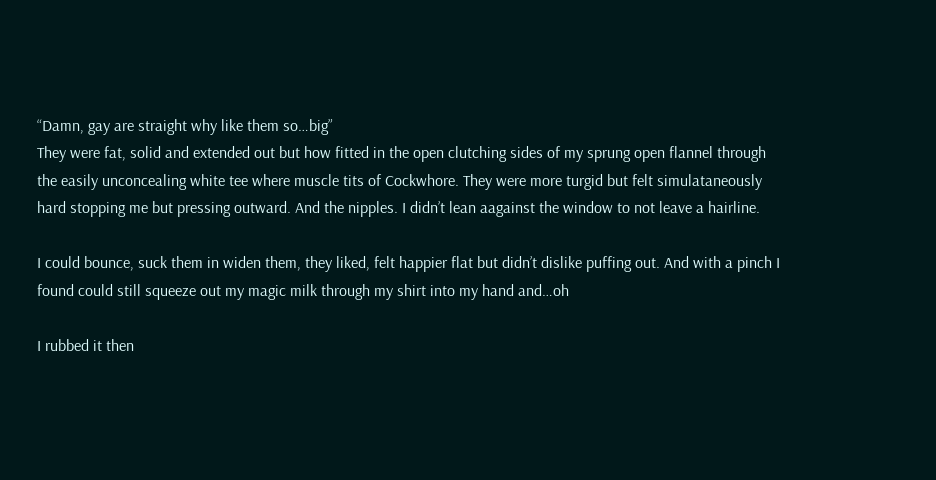“Damn, gay are straight why like them so…big”
They were fat, solid and extended out but how fitted in the open clutching sides of my sprung open flannel through the easily unconcealing white tee where muscle tits of Cockwhore. They were more turgid but felt simulataneously hard stopping me but pressing outward. And the nipples. I didn’t lean aagainst the window to not leave a hairline.

I could bounce, suck them in widen them, they liked, felt happier flat but didn’t dislike puffing out. And with a pinch I found could still squeeze out my magic milk through my shirt into my hand and…oh

I rubbed it then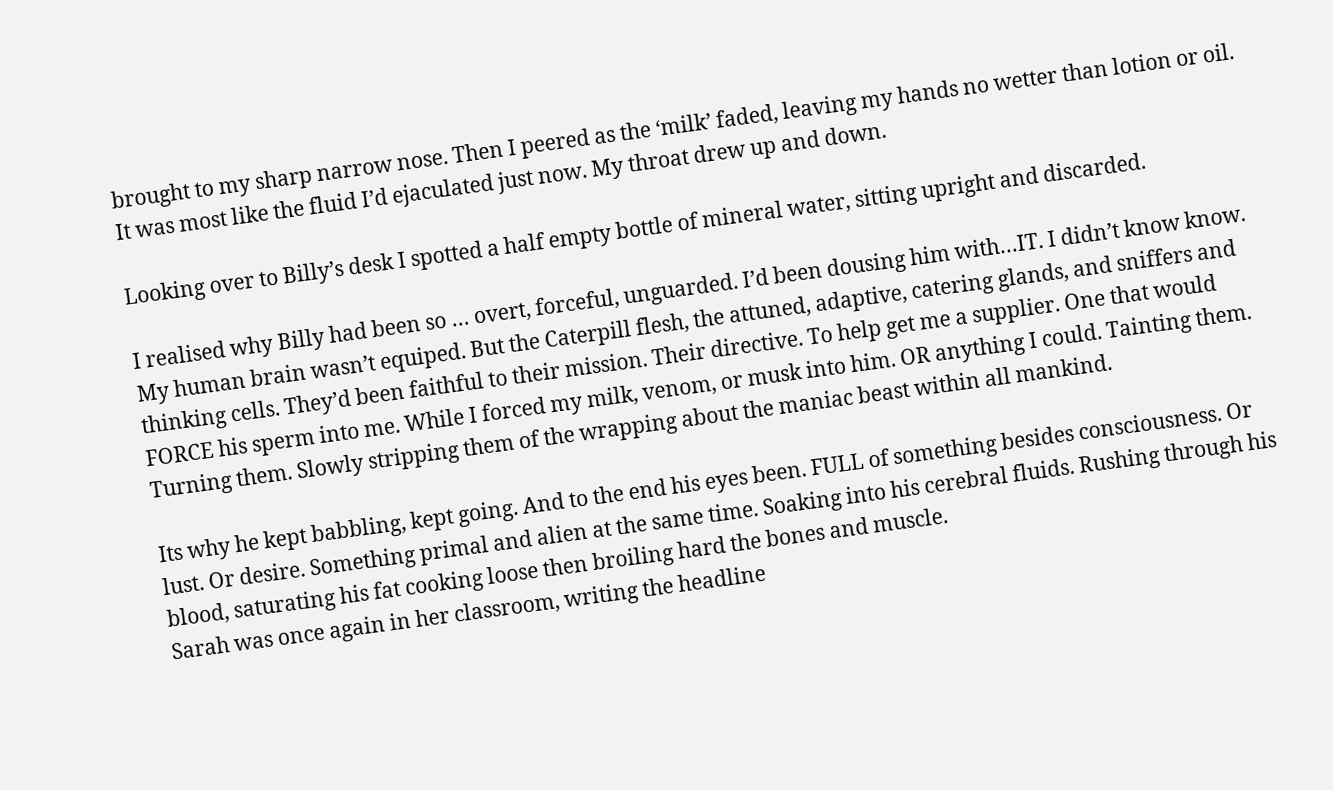brought to my sharp narrow nose. Then I peered as the ‘milk’ faded, leaving my hands no wetter than lotion or oil. It was most like the fluid I’d ejaculated just now. My throat drew up and down.

Looking over to Billy’s desk I spotted a half empty bottle of mineral water, sitting upright and discarded.

I realised why Billy had been so … overt, forceful, unguarded. I’d been dousing him with…IT. I didn’t know know. My human brain wasn’t equiped. But the Caterpill flesh, the attuned, adaptive, catering glands, and sniffers and thinking cells. They’d been faithful to their mission. Their directive. To help get me a supplier. One that would FORCE his sperm into me. While I forced my milk, venom, or musk into him. OR anything I could. Tainting them. Turning them. Slowly stripping them of the wrapping about the maniac beast within all mankind.

Its why he kept babbling, kept going. And to the end his eyes been. FULL of something besides consciousness. Or lust. Or desire. Something primal and alien at the same time. Soaking into his cerebral fluids. Rushing through his blood, saturating his fat cooking loose then broiling hard the bones and muscle.
Sarah was once again in her classroom, writing the headline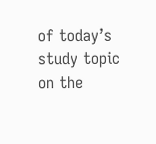of today’s study topic on the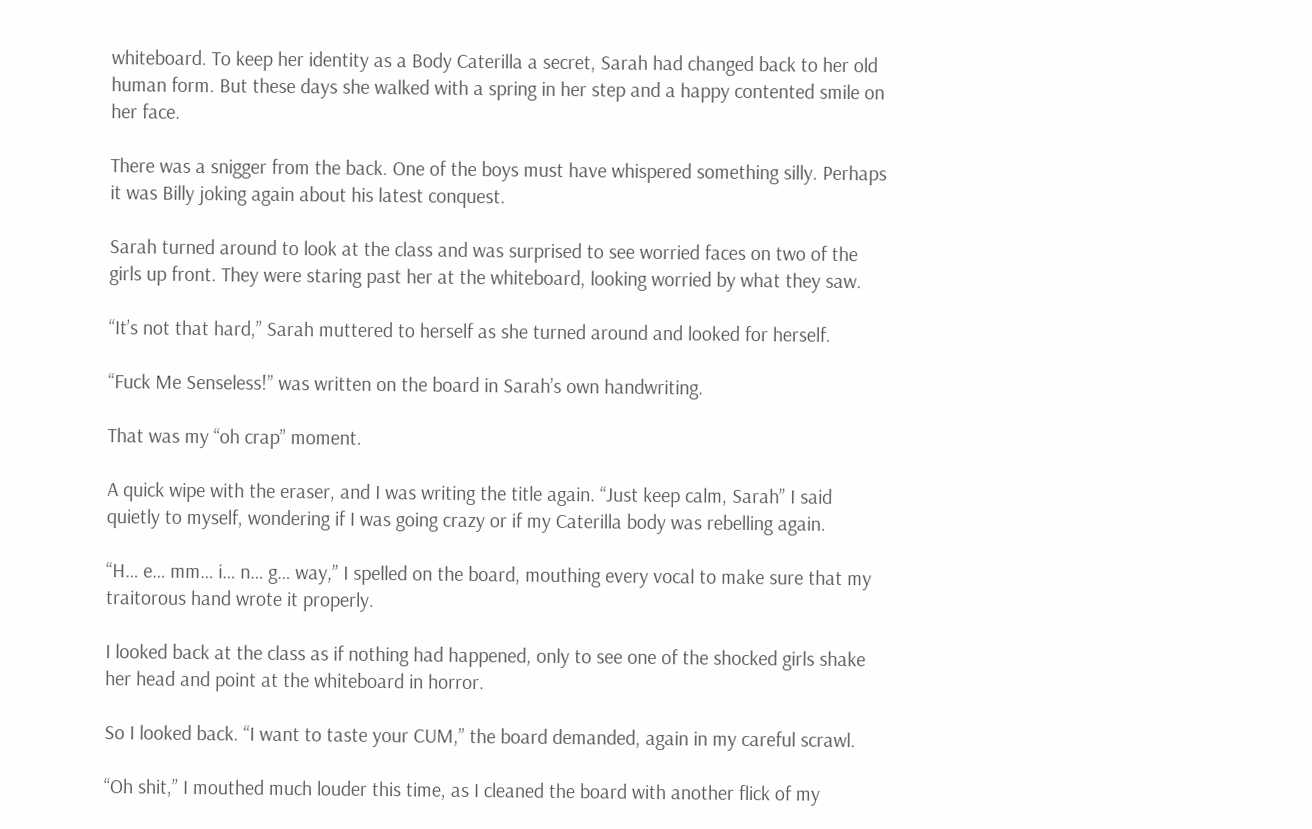whiteboard. To keep her identity as a Body Caterilla a secret, Sarah had changed back to her old human form. But these days she walked with a spring in her step and a happy contented smile on her face.

There was a snigger from the back. One of the boys must have whispered something silly. Perhaps it was Billy joking again about his latest conquest.

Sarah turned around to look at the class and was surprised to see worried faces on two of the girls up front. They were staring past her at the whiteboard, looking worried by what they saw.

“It’s not that hard,” Sarah muttered to herself as she turned around and looked for herself.

“Fuck Me Senseless!” was written on the board in Sarah’s own handwriting.

That was my “oh crap” moment.

A quick wipe with the eraser, and I was writing the title again. “Just keep calm, Sarah” I said quietly to myself, wondering if I was going crazy or if my Caterilla body was rebelling again.

“H… e… mm… i… n… g… way,” I spelled on the board, mouthing every vocal to make sure that my traitorous hand wrote it properly.

I looked back at the class as if nothing had happened, only to see one of the shocked girls shake her head and point at the whiteboard in horror.

So I looked back. “I want to taste your CUM,” the board demanded, again in my careful scrawl.

“Oh shit,” I mouthed much louder this time, as I cleaned the board with another flick of my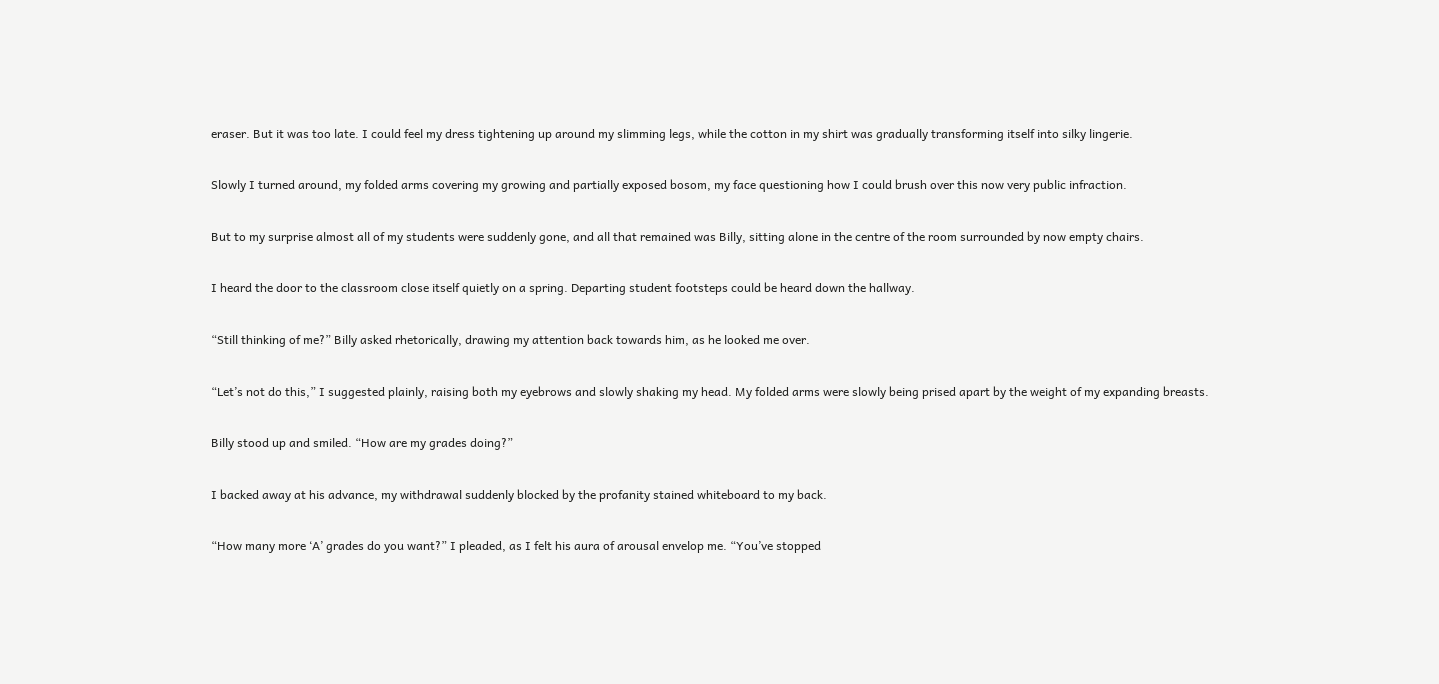eraser. But it was too late. I could feel my dress tightening up around my slimming legs, while the cotton in my shirt was gradually transforming itself into silky lingerie.

Slowly I turned around, my folded arms covering my growing and partially exposed bosom, my face questioning how I could brush over this now very public infraction.

But to my surprise almost all of my students were suddenly gone, and all that remained was Billy, sitting alone in the centre of the room surrounded by now empty chairs.

I heard the door to the classroom close itself quietly on a spring. Departing student footsteps could be heard down the hallway.

“Still thinking of me?” Billy asked rhetorically, drawing my attention back towards him, as he looked me over.

“Let’s not do this,” I suggested plainly, raising both my eyebrows and slowly shaking my head. My folded arms were slowly being prised apart by the weight of my expanding breasts.

Billy stood up and smiled. “How are my grades doing?”

I backed away at his advance, my withdrawal suddenly blocked by the profanity stained whiteboard to my back.

“How many more ‘A’ grades do you want?” I pleaded, as I felt his aura of arousal envelop me. “You’ve stopped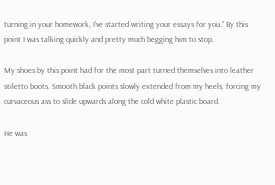turning in your homework, I’ve started writing your essays for you.” By this point I was talking quickly and pretty much begging him to stop.

My shoes by this point had for the most part turned themselves into leather stiletto boots. Smooth black points slowly extended from my heels, forcing my curvaceous ass to slide upwards along the cold white plastic board.

He was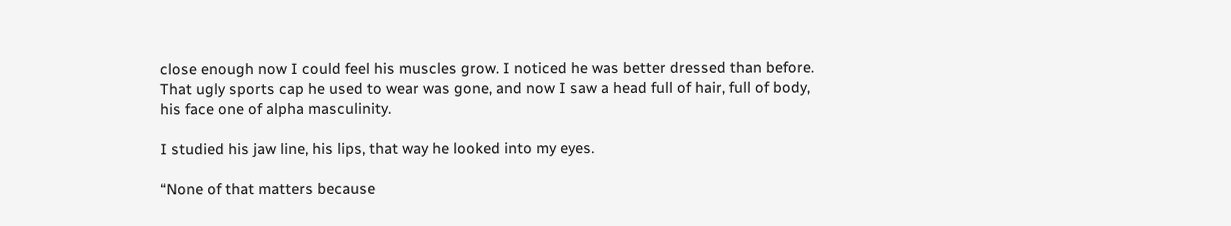close enough now I could feel his muscles grow. I noticed he was better dressed than before. That ugly sports cap he used to wear was gone, and now I saw a head full of hair, full of body, his face one of alpha masculinity.

I studied his jaw line, his lips, that way he looked into my eyes.

“None of that matters because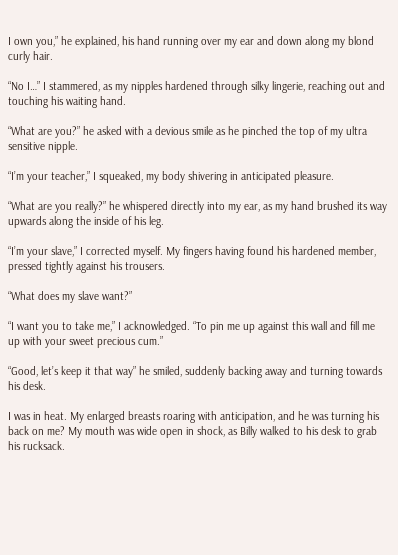I own you,” he explained, his hand running over my ear and down along my blond curly hair.

“No I…” I stammered, as my nipples hardened through silky lingerie, reaching out and touching his waiting hand.

“What are you?” he asked with a devious smile as he pinched the top of my ultra sensitive nipple.

“I’m your teacher,” I squeaked, my body shivering in anticipated pleasure.

“What are you really?” he whispered directly into my ear, as my hand brushed its way upwards along the inside of his leg.

“I’m your slave,” I corrected myself. My fingers having found his hardened member, pressed tightly against his trousers.

“What does my slave want?”

“I want you to take me,” I acknowledged. “To pin me up against this wall and fill me up with your sweet precious cum.”

“Good, let’s keep it that way” he smiled, suddenly backing away and turning towards his desk.

I was in heat. My enlarged breasts roaring with anticipation, and he was turning his back on me? My mouth was wide open in shock, as Billy walked to his desk to grab his rucksack.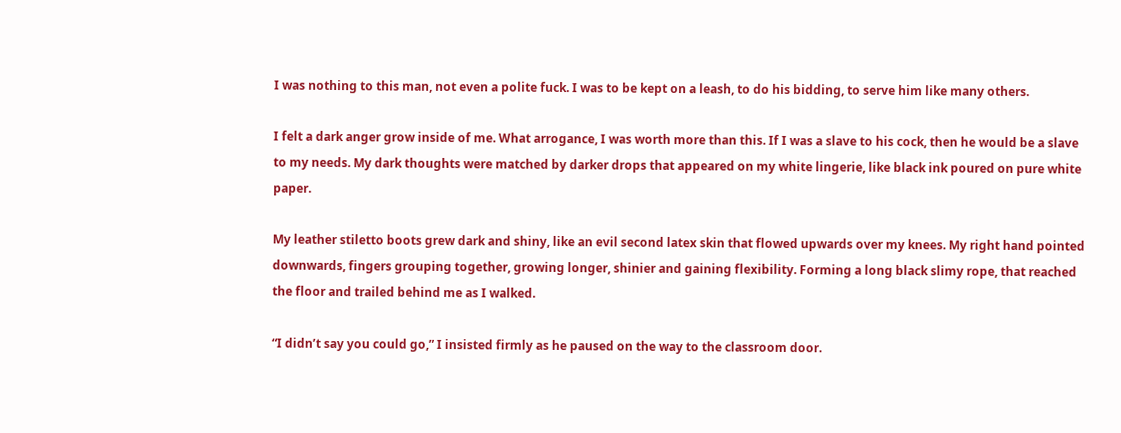I was nothing to this man, not even a polite fuck. I was to be kept on a leash, to do his bidding, to serve him like many others.

I felt a dark anger grow inside of me. What arrogance, I was worth more than this. If I was a slave to his cock, then he would be a slave to my needs. My dark thoughts were matched by darker drops that appeared on my white lingerie, like black ink poured on pure white paper.

My leather stiletto boots grew dark and shiny, like an evil second latex skin that flowed upwards over my knees. My right hand pointed downwards, fingers grouping together, growing longer, shinier and gaining flexibility. Forming a long black slimy rope, that reached the floor and trailed behind me as I walked.

“I didn’t say you could go,” I insisted firmly as he paused on the way to the classroom door.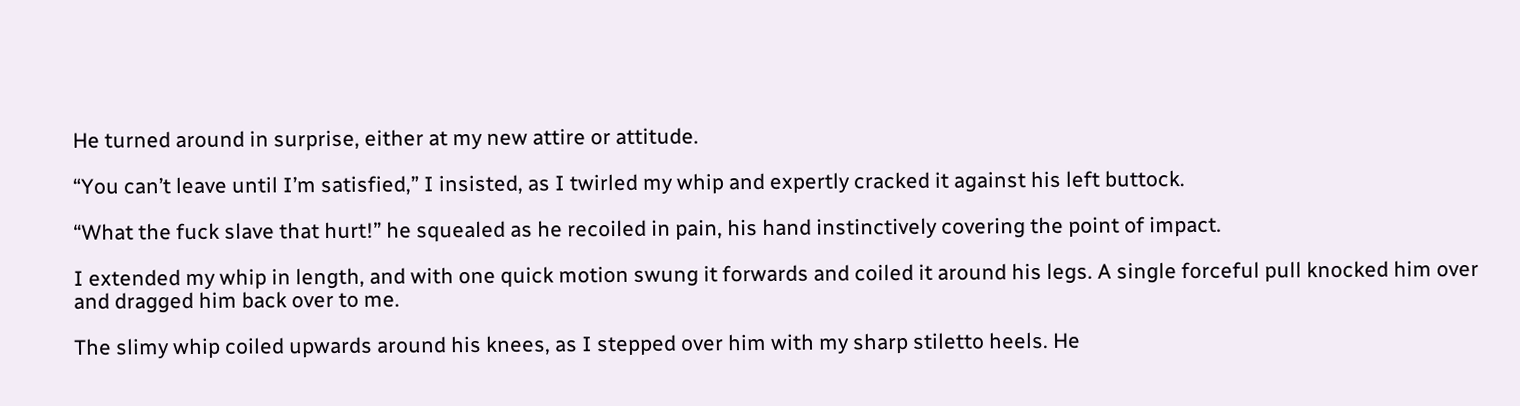He turned around in surprise, either at my new attire or attitude.

“You can’t leave until I’m satisfied,” I insisted, as I twirled my whip and expertly cracked it against his left buttock.

“What the fuck slave that hurt!” he squealed as he recoiled in pain, his hand instinctively covering the point of impact.

I extended my whip in length, and with one quick motion swung it forwards and coiled it around his legs. A single forceful pull knocked him over and dragged him back over to me.

The slimy whip coiled upwards around his knees, as I stepped over him with my sharp stiletto heels. He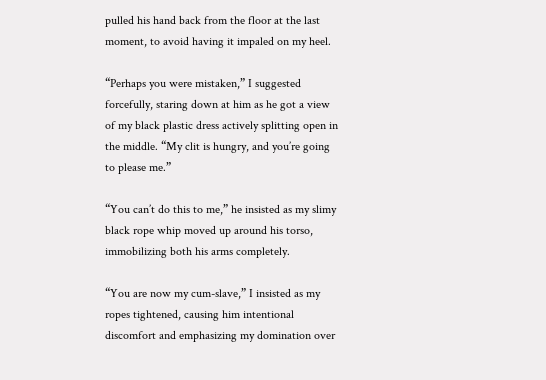pulled his hand back from the floor at the last moment, to avoid having it impaled on my heel.

“Perhaps you were mistaken,” I suggested forcefully, staring down at him as he got a view of my black plastic dress actively splitting open in the middle. “My clit is hungry, and you’re going to please me.”

“You can’t do this to me,” he insisted as my slimy black rope whip moved up around his torso, immobilizing both his arms completely.

“You are now my cum-slave,” I insisted as my ropes tightened, causing him intentional discomfort and emphasizing my domination over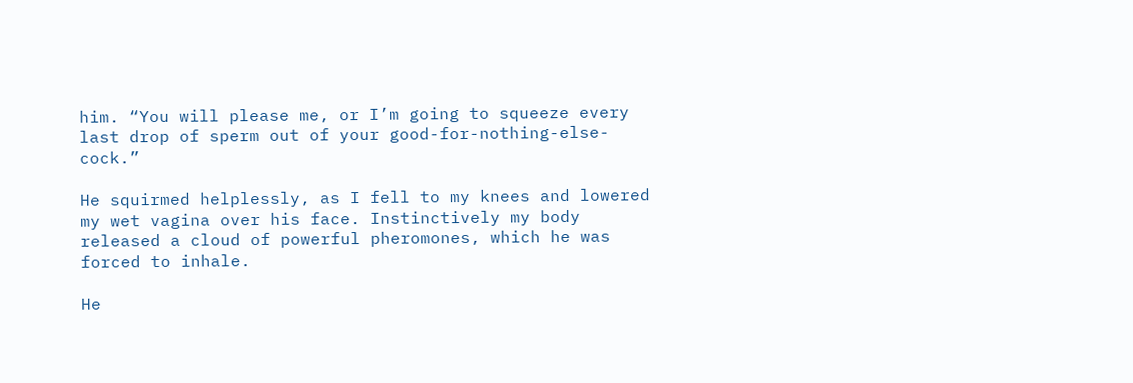him. “You will please me, or I’m going to squeeze every last drop of sperm out of your good-for-nothing-else-cock.”

He squirmed helplessly, as I fell to my knees and lowered my wet vagina over his face. Instinctively my body released a cloud of powerful pheromones, which he was forced to inhale.

He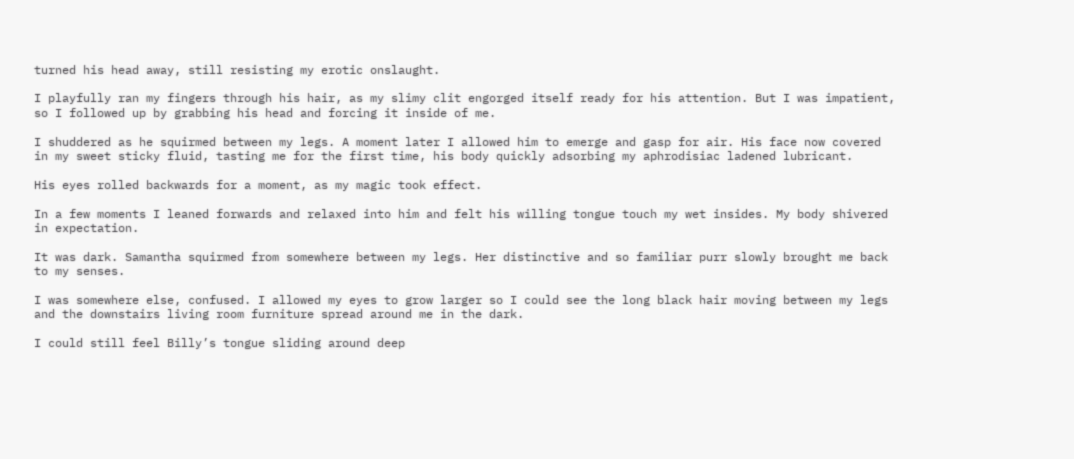turned his head away, still resisting my erotic onslaught.

I playfully ran my fingers through his hair, as my slimy clit engorged itself ready for his attention. But I was impatient, so I followed up by grabbing his head and forcing it inside of me.

I shuddered as he squirmed between my legs. A moment later I allowed him to emerge and gasp for air. His face now covered in my sweet sticky fluid, tasting me for the first time, his body quickly adsorbing my aphrodisiac ladened lubricant.

His eyes rolled backwards for a moment, as my magic took effect.

In a few moments I leaned forwards and relaxed into him and felt his willing tongue touch my wet insides. My body shivered in expectation.

It was dark. Samantha squirmed from somewhere between my legs. Her distinctive and so familiar purr slowly brought me back to my senses.

I was somewhere else, confused. I allowed my eyes to grow larger so I could see the long black hair moving between my legs and the downstairs living room furniture spread around me in the dark.

I could still feel Billy’s tongue sliding around deep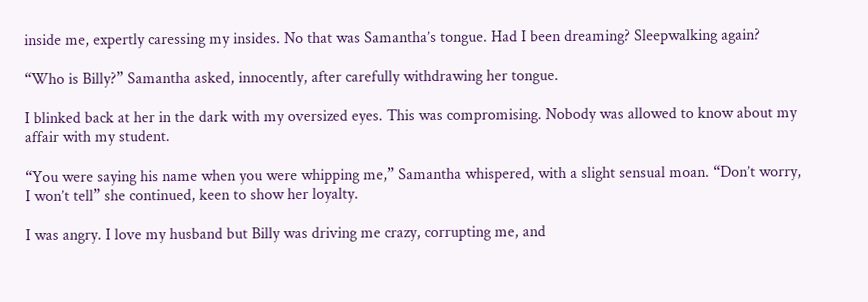inside me, expertly caressing my insides. No that was Samantha’s tongue. Had I been dreaming? Sleepwalking again?

“Who is Billy?” Samantha asked, innocently, after carefully withdrawing her tongue.

I blinked back at her in the dark with my oversized eyes. This was compromising. Nobody was allowed to know about my affair with my student.

“You were saying his name when you were whipping me,” Samantha whispered, with a slight sensual moan. “Don’t worry, I won’t tell” she continued, keen to show her loyalty.

I was angry. I love my husband but Billy was driving me crazy, corrupting me, and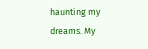haunting my dreams. My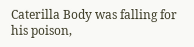Caterilla Body was falling for his poison,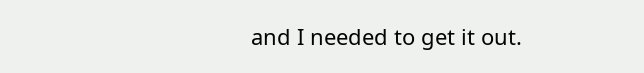and I needed to get it out.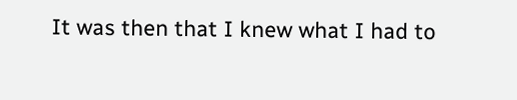It was then that I knew what I had to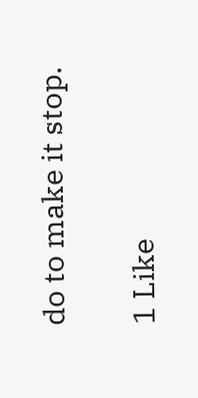do to make it stop.

1 Like